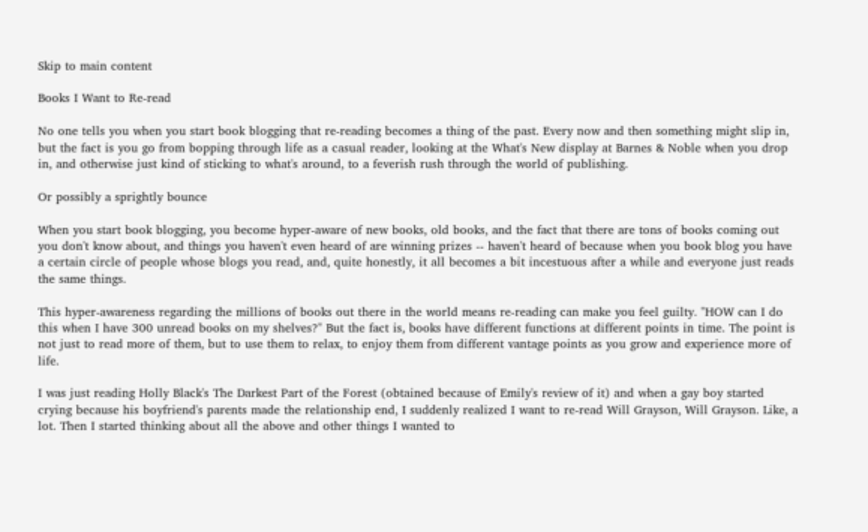Skip to main content

Books I Want to Re-read

No one tells you when you start book blogging that re-reading becomes a thing of the past. Every now and then something might slip in, but the fact is you go from bopping through life as a casual reader, looking at the What's New display at Barnes & Noble when you drop in, and otherwise just kind of sticking to what's around, to a feverish rush through the world of publishing.

Or possibly a sprightly bounce

When you start book blogging, you become hyper-aware of new books, old books, and the fact that there are tons of books coming out you don't know about, and things you haven't even heard of are winning prizes -- haven't heard of because when you book blog you have a certain circle of people whose blogs you read, and, quite honestly, it all becomes a bit incestuous after a while and everyone just reads the same things.

This hyper-awareness regarding the millions of books out there in the world means re-reading can make you feel guilty. "HOW can I do this when I have 300 unread books on my shelves?" But the fact is, books have different functions at different points in time. The point is not just to read more of them, but to use them to relax, to enjoy them from different vantage points as you grow and experience more of life.

I was just reading Holly Black's The Darkest Part of the Forest (obtained because of Emily's review of it) and when a gay boy started crying because his boyfriend's parents made the relationship end, I suddenly realized I want to re-read Will Grayson, Will Grayson. Like, a lot. Then I started thinking about all the above and other things I wanted to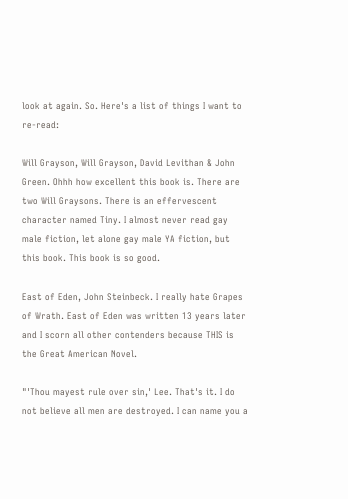look at again. So. Here's a list of things I want to re-read:

Will Grayson, Will Grayson, David Levithan & John Green. Ohhh how excellent this book is. There are two Will Graysons. There is an effervescent character named Tiny. I almost never read gay male fiction, let alone gay male YA fiction, but this book. This book is so good.

East of Eden, John Steinbeck. I really hate Grapes of Wrath. East of Eden was written 13 years later and I scorn all other contenders because THIS is the Great American Novel.

"'Thou mayest rule over sin,' Lee. That's it. I do not believe all men are destroyed. I can name you a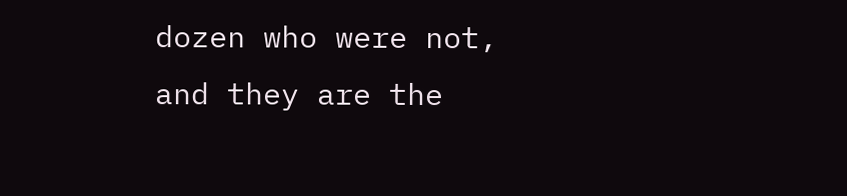dozen who were not, and they are the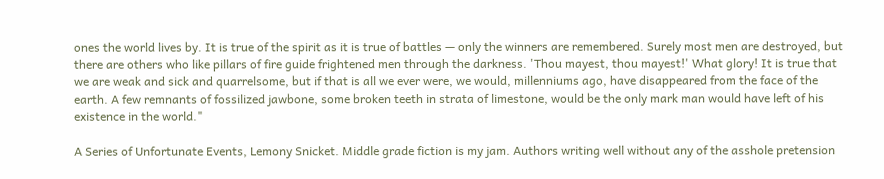ones the world lives by. It is true of the spirit as it is true of battles — only the winners are remembered. Surely most men are destroyed, but there are others who like pillars of fire guide frightened men through the darkness. 'Thou mayest, thou mayest!' What glory! It is true that we are weak and sick and quarrelsome, but if that is all we ever were, we would, millenniums ago, have disappeared from the face of the earth. A few remnants of fossilized jawbone, some broken teeth in strata of limestone, would be the only mark man would have left of his existence in the world."

A Series of Unfortunate Events, Lemony Snicket. Middle grade fiction is my jam. Authors writing well without any of the asshole pretension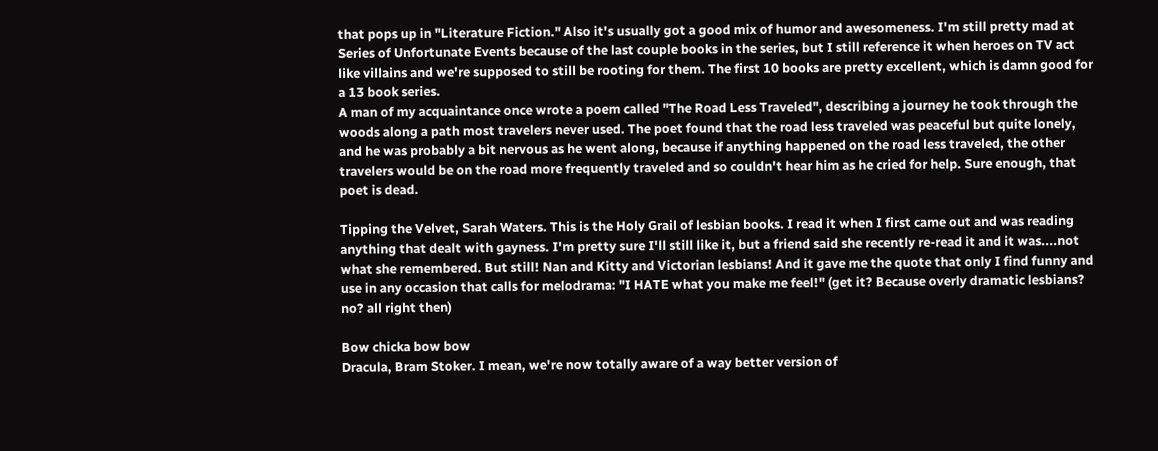that pops up in "Literature Fiction." Also it's usually got a good mix of humor and awesomeness. I'm still pretty mad at Series of Unfortunate Events because of the last couple books in the series, but I still reference it when heroes on TV act like villains and we're supposed to still be rooting for them. The first 10 books are pretty excellent, which is damn good for a 13 book series.
A man of my acquaintance once wrote a poem called "The Road Less Traveled", describing a journey he took through the woods along a path most travelers never used. The poet found that the road less traveled was peaceful but quite lonely, and he was probably a bit nervous as he went along, because if anything happened on the road less traveled, the other travelers would be on the road more frequently traveled and so couldn't hear him as he cried for help. Sure enough, that poet is dead.

Tipping the Velvet, Sarah Waters. This is the Holy Grail of lesbian books. I read it when I first came out and was reading anything that dealt with gayness. I'm pretty sure I'll still like it, but a friend said she recently re-read it and it was....not what she remembered. But still! Nan and Kitty and Victorian lesbians! And it gave me the quote that only I find funny and use in any occasion that calls for melodrama: "I HATE what you make me feel!" (get it? Because overly dramatic lesbians? no? all right then)

Bow chicka bow bow
Dracula, Bram Stoker. I mean, we're now totally aware of a way better version of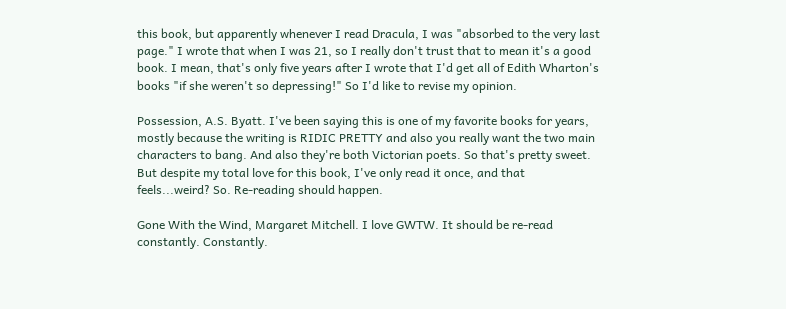this book, but apparently whenever I read Dracula, I was "absorbed to the very last page." I wrote that when I was 21, so I really don't trust that to mean it's a good book. I mean, that's only five years after I wrote that I'd get all of Edith Wharton's books "if she weren't so depressing!" So I'd like to revise my opinion.

Possession, A.S. Byatt. I've been saying this is one of my favorite books for years, mostly because the writing is RIDIC PRETTY and also you really want the two main characters to bang. And also they're both Victorian poets. So that's pretty sweet. But despite my total love for this book, I've only read it once, and that feels...weird? So. Re-reading should happen.

Gone With the Wind, Margaret Mitchell. I love GWTW. It should be re-read constantly. Constantly.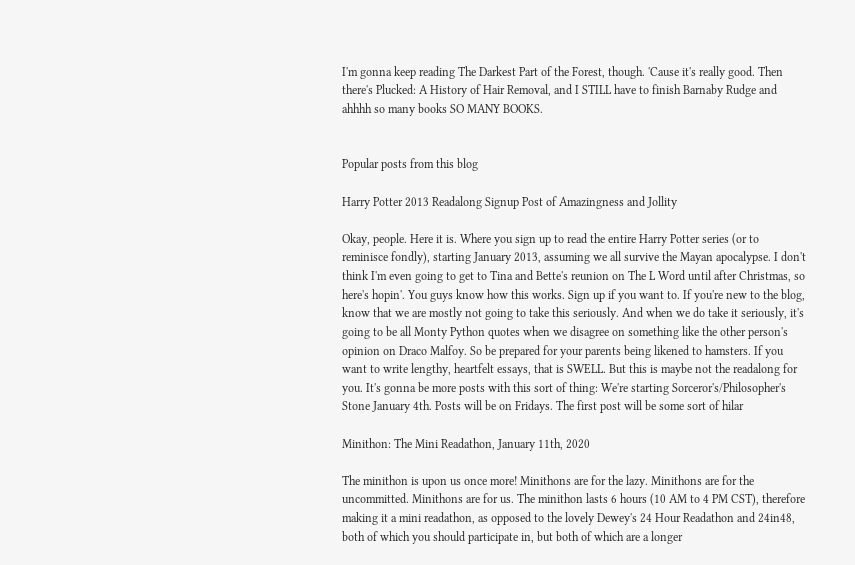I'm gonna keep reading The Darkest Part of the Forest, though. 'Cause it's really good. Then there's Plucked: A History of Hair Removal, and I STILL have to finish Barnaby Rudge and ahhhh so many books SO MANY BOOKS.


Popular posts from this blog

Harry Potter 2013 Readalong Signup Post of Amazingness and Jollity

Okay, people. Here it is. Where you sign up to read the entire Harry Potter series (or to reminisce fondly), starting January 2013, assuming we all survive the Mayan apocalypse. I don't think I'm even going to get to Tina and Bette's reunion on The L Word until after Christmas, so here's hopin'. You guys know how this works. Sign up if you want to. If you're new to the blog, know that we are mostly not going to take this seriously. And when we do take it seriously, it's going to be all Monty Python quotes when we disagree on something like the other person's opinion on Draco Malfoy. So be prepared for your parents being likened to hamsters. If you want to write lengthy, heartfelt essays, that is SWELL. But this is maybe not the readalong for you. It's gonna be more posts with this sort of thing: We're starting Sorceror's/Philosopher's Stone January 4th. Posts will be on Fridays. The first post will be some sort of hilar

Minithon: The Mini Readathon, January 11th, 2020

The minithon is upon us once more! Minithons are for the lazy. Minithons are for the uncommitted. Minithons are for us. The minithon lasts 6 hours (10 AM to 4 PM CST), therefore making it a mini readathon, as opposed to the lovely Dewey's 24 Hour Readathon and 24in48, both of which you should participate in, but both of which are a longer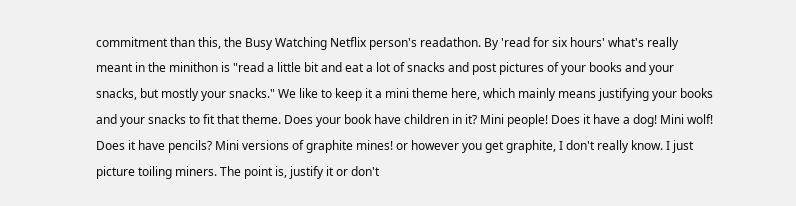commitment than this, the Busy Watching Netflix person's readathon. By 'read for six hours' what's really meant in the minithon is "read a little bit and eat a lot of snacks and post pictures of your books and your snacks, but mostly your snacks." We like to keep it a mini theme here, which mainly means justifying your books and your snacks to fit that theme. Does your book have children in it? Mini people! Does it have a dog! Mini wolf! Does it have pencils? Mini versions of graphite mines! or however you get graphite, I don't really know. I just picture toiling miners. The point is, justify it or don't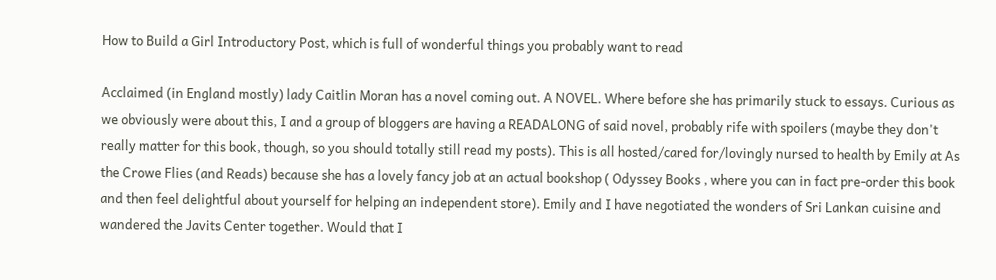How to Build a Girl Introductory Post, which is full of wonderful things you probably want to read

Acclaimed (in England mostly) lady Caitlin Moran has a novel coming out. A NOVEL. Where before she has primarily stuck to essays. Curious as we obviously were about this, I and a group of bloggers are having a READALONG of said novel, probably rife with spoilers (maybe they don't really matter for this book, though, so you should totally still read my posts). This is all hosted/cared for/lovingly nursed to health by Emily at As the Crowe Flies (and Reads) because she has a lovely fancy job at an actual bookshop ( Odyssey Books , where you can in fact pre-order this book and then feel delightful about yourself for helping an independent store). Emily and I have negotiated the wonders of Sri Lankan cuisine and wandered the Javits Center together. Would that I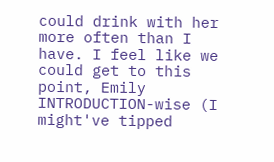could drink with her more often than I have. I feel like we could get to this point, Emily INTRODUCTION-wise (I might've tipped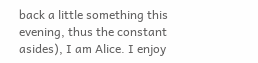back a little something this evening, thus the constant asides), I am Alice. I enjoy